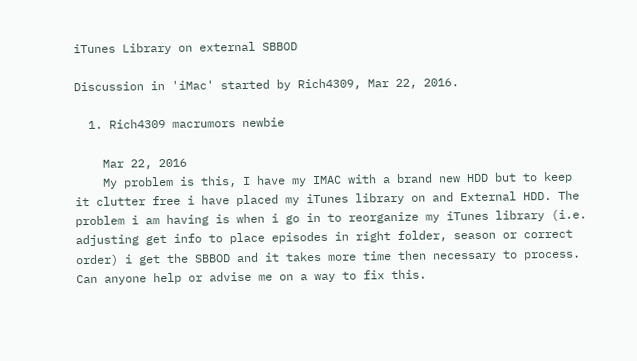iTunes Library on external SBBOD

Discussion in 'iMac' started by Rich4309, Mar 22, 2016.

  1. Rich4309 macrumors newbie

    Mar 22, 2016
    My problem is this, I have my IMAC with a brand new HDD but to keep it clutter free i have placed my iTunes library on and External HDD. The problem i am having is when i go in to reorganize my iTunes library (i.e. adjusting get info to place episodes in right folder, season or correct order) i get the SBBOD and it takes more time then necessary to process. Can anyone help or advise me on a way to fix this.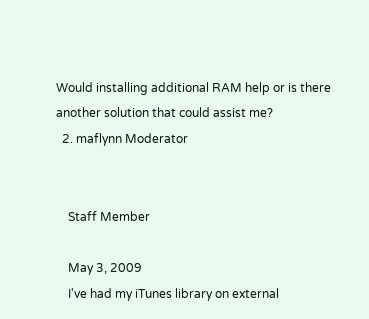Would installing additional RAM help or is there another solution that could assist me?
  2. maflynn Moderator


    Staff Member

    May 3, 2009
    I've had my iTunes library on external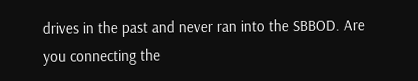drives in the past and never ran into the SBBOD. Are you connecting the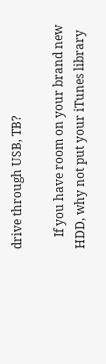drive through USB, TB?

    If you have room on your brand new HDD, why not put your iTunes library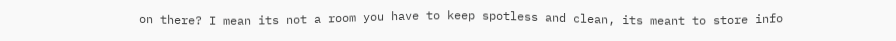on there? I mean its not a room you have to keep spotless and clean, its meant to store info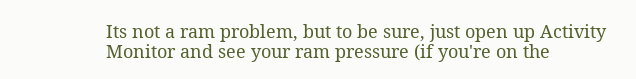Its not a ram problem, but to be sure, just open up Activity Monitor and see your ram pressure (if you're on the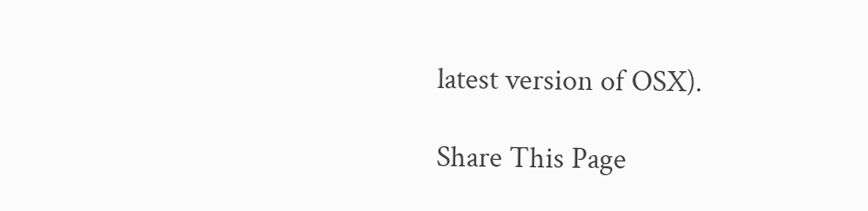latest version of OSX).

Share This Page